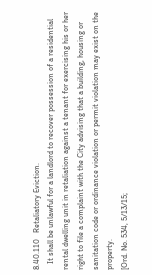8.40.110   Retaliatory Eviction.
   It shall be unlawful for a landlord to recover possession of a residential rental dwelling unit in retaliation against a tenant for exercising his or her right to file a complaint with the City advising that a building, housing or sanitation code or ordinance violation or permit violation may exist on the property.
[Ord. No. 534, 5/13/15;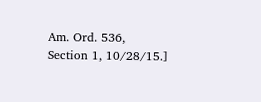Am. Ord. 536, Section 1, 10/28/15.]